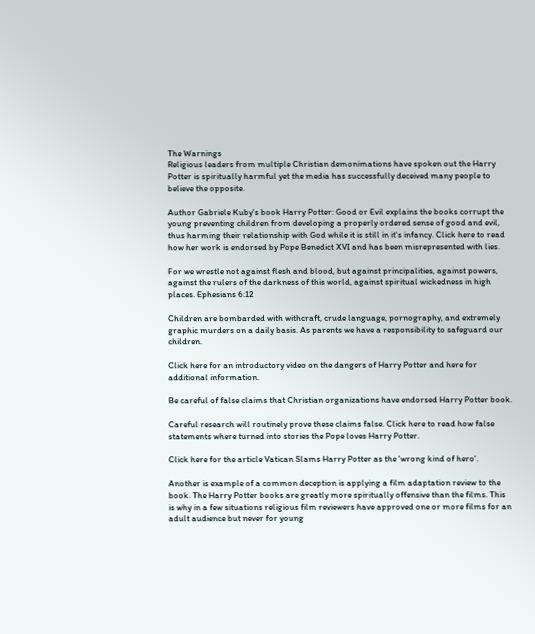The Warnings
Religious leaders from multiple Christian demonimations have spoken out the Harry Potter is spiritually harmful yet the media has successfully deceived many people to believe the opposite.

Author Gabriele Kuby's book Harry Potter: Good or Evil explains the books corrupt the young preventing children from developing a properly ordered sense of good and evil, thus harming their relationship with God while it is still in it's infancy. Click here to read how her work is endorsed by Pope Benedict XVI and has been misrepresented with lies.

For we wrestle not against flesh and blood, but against principalities, against powers, against the rulers of the darkness of this world, against spiritual wickedness in high places. Ephesians 6:12

Children are bombarded with withcraft, crude language, pornography, and extremely graphic murders on a daily basis. As parents we have a responsibility to safeguard our children.

Click here for an introductory video on the dangers of Harry Potter and here for additional information.

Be careful of false claims that Christian organizations have endorsed Harry Potter book.

Careful research will routinely prove these claims false. Click here to read how false statements where turned into stories the Pope loves Harry Potter.

Click here for the article Vatican Slams Harry Potter as the 'wrong kind of hero'.

Another is example of a common deception is applying a film adaptation review to the book. The Harry Potter books are greatly more spiritually offensive than the films. This is why in a few situations religious film reviewers have approved one or more films for an adult audience but never for young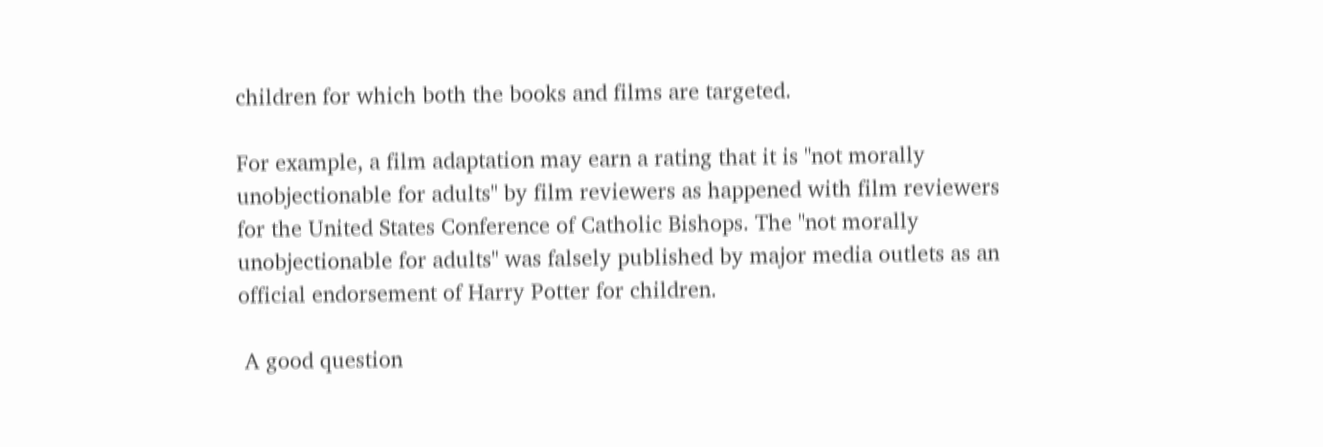children for which both the books and films are targeted.

For example, a film adaptation may earn a rating that it is "not morally unobjectionable for adults" by film reviewers as happened with film reviewers for the United States Conference of Catholic Bishops. The "not morally unobjectionable for adults" was falsely published by major media outlets as an official endorsement of Harry Potter for children.

 A good question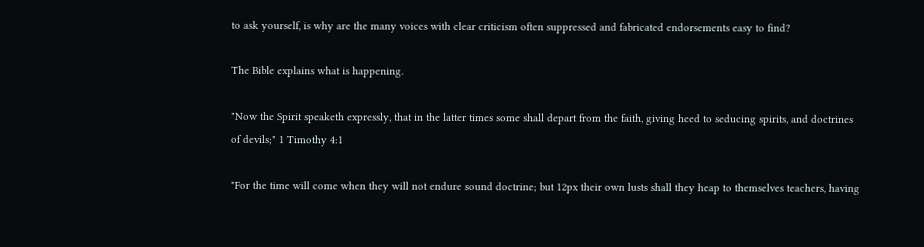to ask yourself, is why are the many voices with clear criticism often suppressed and fabricated endorsements easy to find?

The Bible explains what is happening.

"Now the Spirit speaketh expressly, that in the latter times some shall depart from the faith, giving heed to seducing spirits, and doctrines of devils;" 1 Timothy 4:1

"For the time will come when they will not endure sound doctrine; but 12px their own lusts shall they heap to themselves teachers, having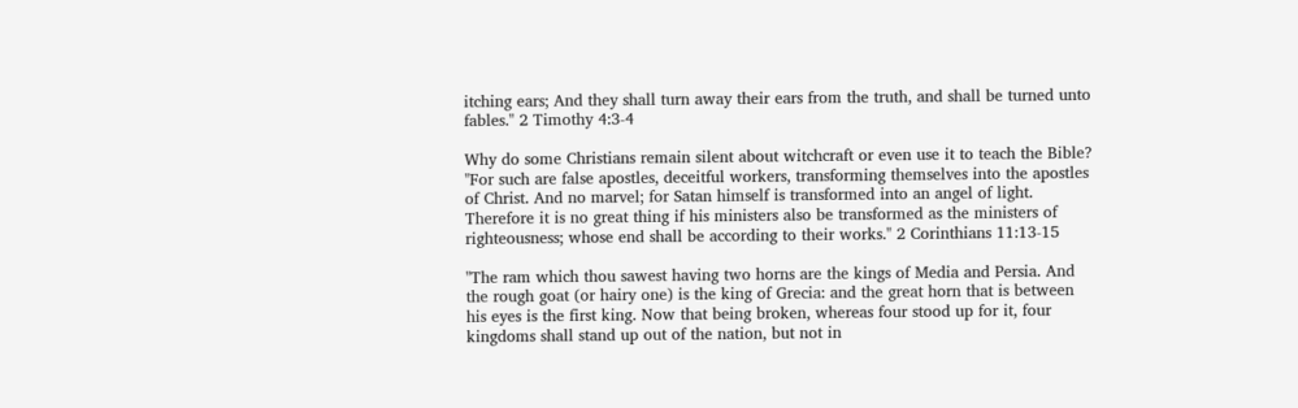itching ears; And they shall turn away their ears from the truth, and shall be turned unto fables." 2 Timothy 4:3-4

Why do some Christians remain silent about witchcraft or even use it to teach the Bible? "For such are false apostles, deceitful workers, transforming themselves into the apostles of Christ. And no marvel; for Satan himself is transformed into an angel of light. Therefore it is no great thing if his ministers also be transformed as the ministers of righteousness; whose end shall be according to their works." 2 Corinthians 11:13-15

"The ram which thou sawest having two horns are the kings of Media and Persia. And the rough goat (or hairy one) is the king of Grecia: and the great horn that is between his eyes is the first king. Now that being broken, whereas four stood up for it, four kingdoms shall stand up out of the nation, but not in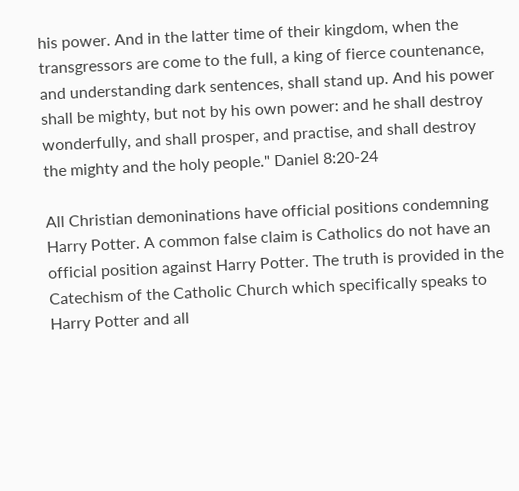his power. And in the latter time of their kingdom, when the transgressors are come to the full, a king of fierce countenance, and understanding dark sentences, shall stand up. And his power shall be mighty, but not by his own power: and he shall destroy wonderfully, and shall prosper, and practise, and shall destroy the mighty and the holy people." Daniel 8:20-24

All Christian demoninations have official positions condemning Harry Potter. A common false claim is Catholics do not have an official position against Harry Potter. The truth is provided in the Catechism of the Catholic Church which specifically speaks to Harry Potter and all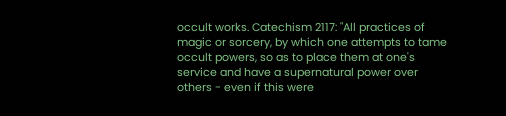occult works. Catechism 2117: "All practices of magic or sorcery, by which one attempts to tame occult powers, so as to place them at one's service and have a supernatural power over others - even if this were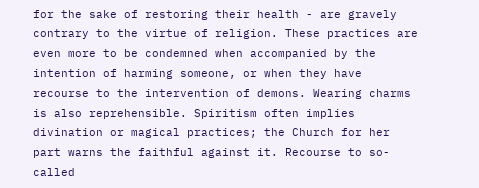for the sake of restoring their health - are gravely contrary to the virtue of religion. These practices are even more to be condemned when accompanied by the intention of harming someone, or when they have recourse to the intervention of demons. Wearing charms is also reprehensible. Spiritism often implies divination or magical practices; the Church for her part warns the faithful against it. Recourse to so-called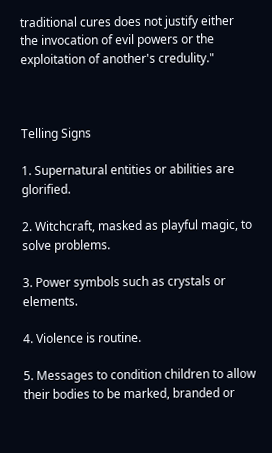traditional cures does not justify either the invocation of evil powers or the exploitation of another's credulity."



Telling Signs

1. Supernatural entities or abilities are glorified.

2. Witchcraft, masked as playful magic, to solve problems.

3. Power symbols such as crystals or elements.

4. Violence is routine.

5. Messages to condition children to allow their bodies to be marked, branded or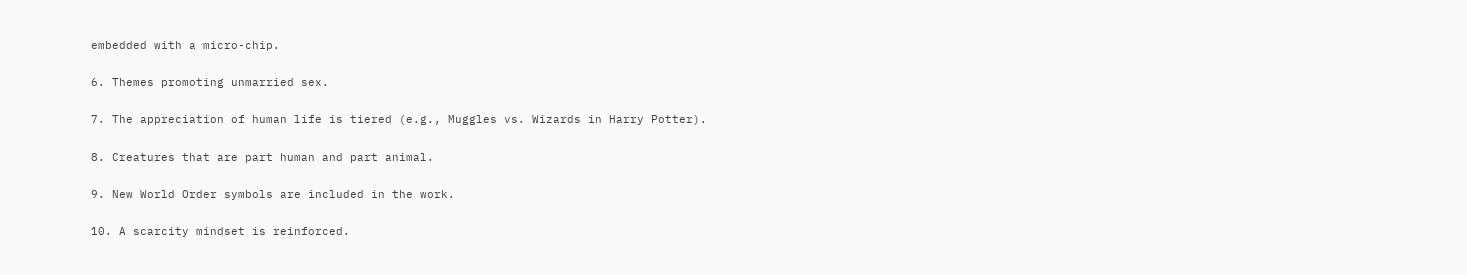embedded with a micro-chip.

6. Themes promoting unmarried sex.

7. The appreciation of human life is tiered (e.g., Muggles vs. Wizards in Harry Potter).

8. Creatures that are part human and part animal.

9. New World Order symbols are included in the work.

10. A scarcity mindset is reinforced.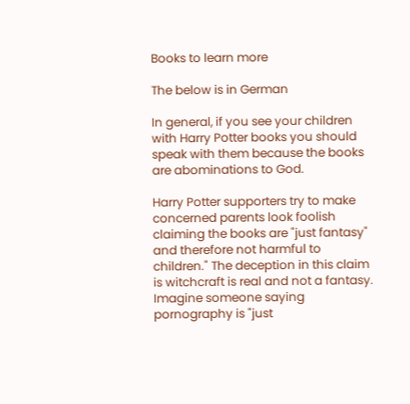Books to learn more

The below is in German

In general, if you see your children with Harry Potter books you should speak with them because the books are abominations to God.

Harry Potter supporters try to make concerned parents look foolish claiming the books are "just fantasy" and therefore not harmful to children." The deception in this claim is witchcraft is real and not a fantasy. Imagine someone saying pornography is "just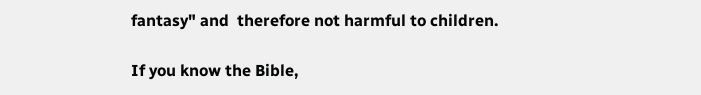fantasy" and  therefore not harmful to children.

If you know the Bible,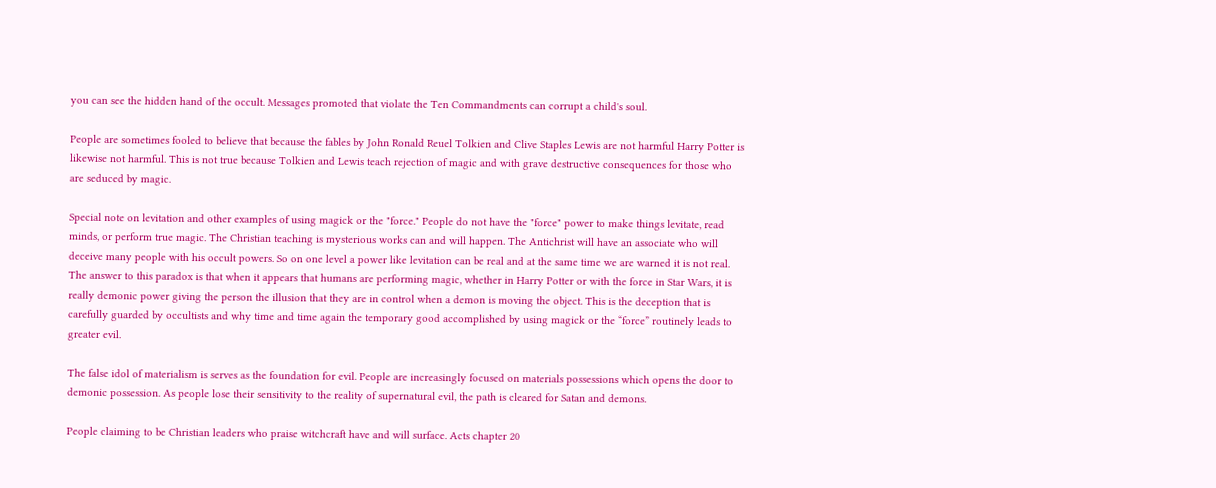you can see the hidden hand of the occult. Messages promoted that violate the Ten Commandments can corrupt a child's soul.

People are sometimes fooled to believe that because the fables by John Ronald Reuel Tolkien and Clive Staples Lewis are not harmful Harry Potter is likewise not harmful. This is not true because Tolkien and Lewis teach rejection of magic and with grave destructive consequences for those who are seduced by magic.

Special note on levitation and other examples of using magick or the "force." People do not have the "force" power to make things levitate, read minds, or perform true magic. The Christian teaching is mysterious works can and will happen. The Antichrist will have an associate who will deceive many people with his occult powers. So on one level a power like levitation can be real and at the same time we are warned it is not real. The answer to this paradox is that when it appears that humans are performing magic, whether in Harry Potter or with the force in Star Wars, it is really demonic power giving the person the illusion that they are in control when a demon is moving the object. This is the deception that is carefully guarded by occultists and why time and time again the temporary good accomplished by using magick or the “force” routinely leads to greater evil.

The false idol of materialism is serves as the foundation for evil. People are increasingly focused on materials possessions which opens the door to demonic possession. As people lose their sensitivity to the reality of supernatural evil, the path is cleared for Satan and demons.

People claiming to be Christian leaders who praise witchcraft have and will surface. Acts chapter 20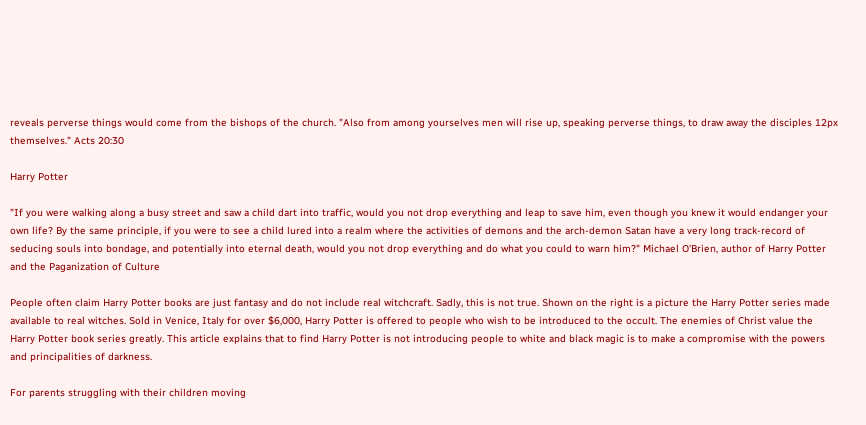reveals perverse things would come from the bishops of the church. "Also from among yourselves men will rise up, speaking perverse things, to draw away the disciples 12px themselves." Acts 20:30

Harry Potter

"If you were walking along a busy street and saw a child dart into traffic, would you not drop everything and leap to save him, even though you knew it would endanger your own life? By the same principle, if you were to see a child lured into a realm where the activities of demons and the arch-demon Satan have a very long track-record of seducing souls into bondage, and potentially into eternal death, would you not drop everything and do what you could to warn him?" Michael O'Brien, author of Harry Potter and the Paganization of Culture

People often claim Harry Potter books are just fantasy and do not include real witchcraft. Sadly, this is not true. Shown on the right is a picture the Harry Potter series made available to real witches. Sold in Venice, Italy for over $6,000, Harry Potter is offered to people who wish to be introduced to the occult. The enemies of Christ value the Harry Potter book series greatly. This article explains that to find Harry Potter is not introducing people to white and black magic is to make a compromise with the powers and principalities of darkness.

For parents struggling with their children moving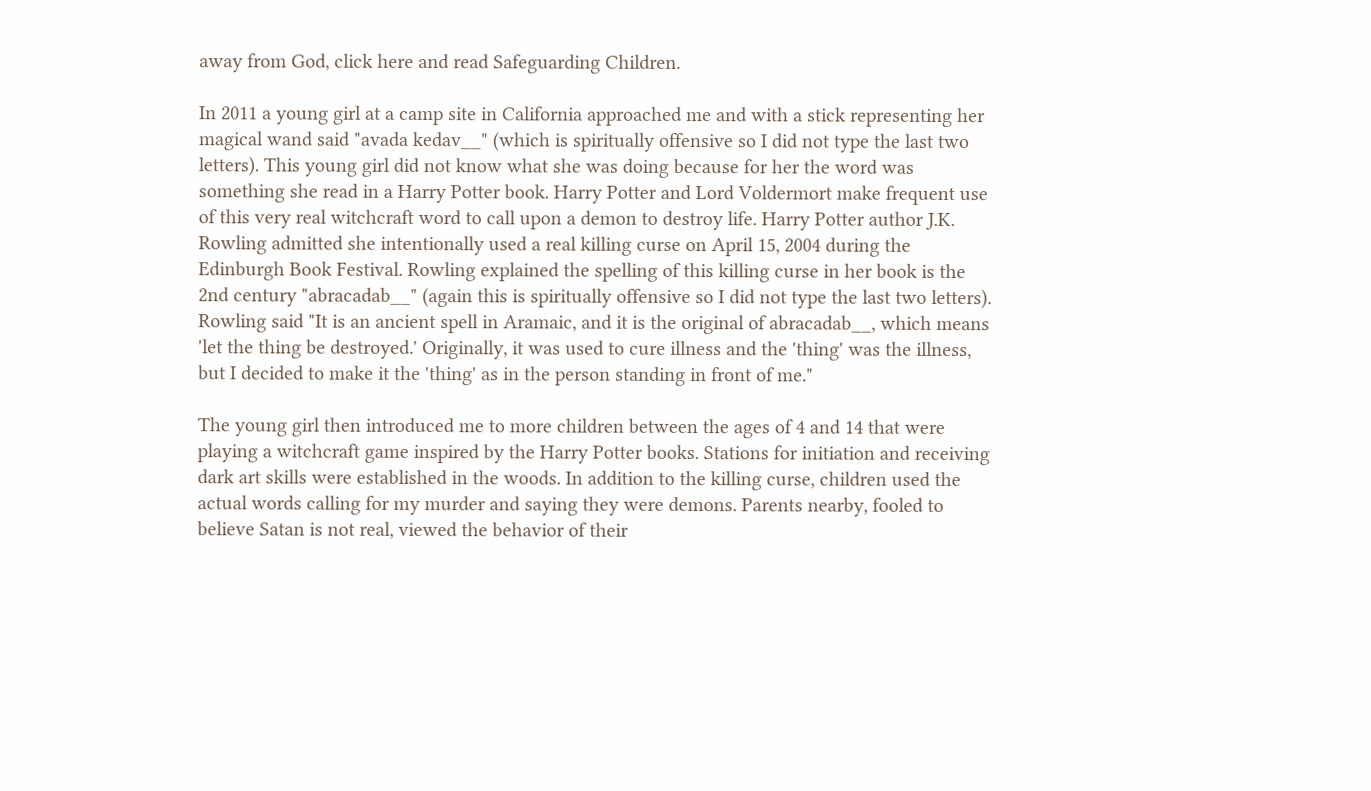away from God, click here and read Safeguarding Children.

In 2011 a young girl at a camp site in California approached me and with a stick representing her magical wand said "avada kedav__" (which is spiritually offensive so I did not type the last two letters). This young girl did not know what she was doing because for her the word was something she read in a Harry Potter book. Harry Potter and Lord Voldermort make frequent use of this very real witchcraft word to call upon a demon to destroy life. Harry Potter author J.K. Rowling admitted she intentionally used a real killing curse on April 15, 2004 during the Edinburgh Book Festival. Rowling explained the spelling of this killing curse in her book is the 2nd century "abracadab__" (again this is spiritually offensive so I did not type the last two letters). Rowling said "It is an ancient spell in Aramaic, and it is the original of abracadab__, which means 'let the thing be destroyed.' Originally, it was used to cure illness and the 'thing' was the illness, but I decided to make it the 'thing' as in the person standing in front of me."

The young girl then introduced me to more children between the ages of 4 and 14 that were playing a witchcraft game inspired by the Harry Potter books. Stations for initiation and receiving dark art skills were established in the woods. In addition to the killing curse, children used the actual words calling for my murder and saying they were demons. Parents nearby, fooled to believe Satan is not real, viewed the behavior of their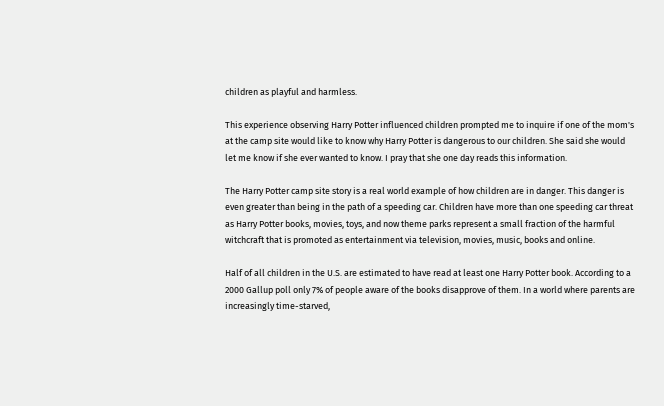children as playful and harmless.

This experience observing Harry Potter influenced children prompted me to inquire if one of the mom's at the camp site would like to know why Harry Potter is dangerous to our children. She said she would let me know if she ever wanted to know. I pray that she one day reads this information.

The Harry Potter camp site story is a real world example of how children are in danger. This danger is even greater than being in the path of a speeding car. Children have more than one speeding car threat as Harry Potter books, movies, toys, and now theme parks represent a small fraction of the harmful witchcraft that is promoted as entertainment via television, movies, music, books and online.

Half of all children in the U.S. are estimated to have read at least one Harry Potter book. According to a 2000 Gallup poll only 7% of people aware of the books disapprove of them. In a world where parents are increasingly time-starved,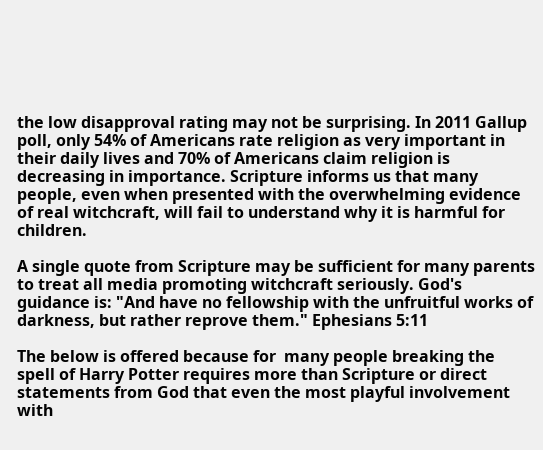the low disapproval rating may not be surprising. In 2011 Gallup poll, only 54% of Americans rate religion as very important in their daily lives and 70% of Americans claim religion is decreasing in importance. Scripture informs us that many people, even when presented with the overwhelming evidence of real witchcraft, will fail to understand why it is harmful for children.

A single quote from Scripture may be sufficient for many parents to treat all media promoting witchcraft seriously. God's guidance is: "And have no fellowship with the unfruitful works of darkness, but rather reprove them." Ephesians 5:11

The below is offered because for  many people breaking the spell of Harry Potter requires more than Scripture or direct statements from God that even the most playful involvement with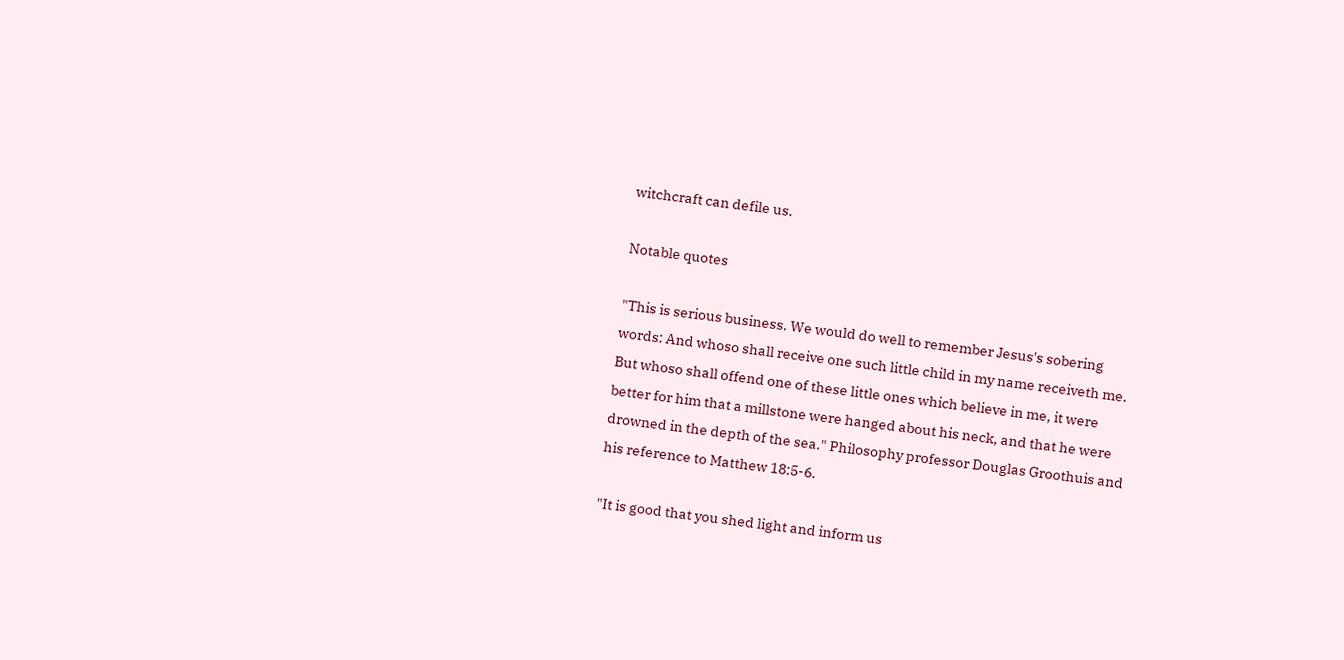witchcraft can defile us.

Notable quotes

"This is serious business. We would do well to remember Jesus's sobering words: And whoso shall receive one such little child in my name receiveth me. But whoso shall offend one of these little ones which believe in me, it were better for him that a millstone were hanged about his neck, and that he were drowned in the depth of the sea." Philosophy professor Douglas Groothuis and his reference to Matthew 18:5-6.

"It is good that you shed light and inform us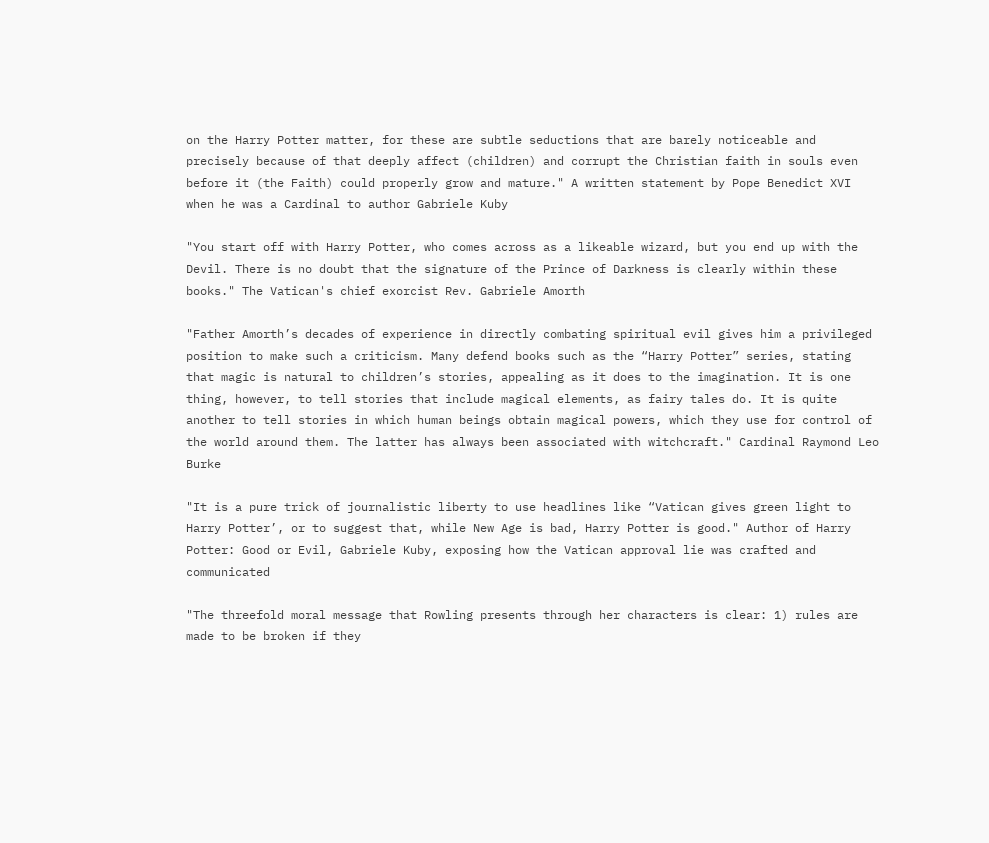on the Harry Potter matter, for these are subtle seductions that are barely noticeable and precisely because of that deeply affect (children) and corrupt the Christian faith in souls even before it (the Faith) could properly grow and mature." A written statement by Pope Benedict XVI when he was a Cardinal to author Gabriele Kuby

"You start off with Harry Potter, who comes across as a likeable wizard, but you end up with the Devil. There is no doubt that the signature of the Prince of Darkness is clearly within these books." The Vatican's chief exorcist Rev. Gabriele Amorth

"Father Amorth’s decades of experience in directly combating spiritual evil gives him a privileged position to make such a criticism. Many defend books such as the “Harry Potter” series, stating that magic is natural to children’s stories, appealing as it does to the imagination. It is one thing, however, to tell stories that include magical elements, as fairy tales do. It is quite another to tell stories in which human beings obtain magical powers, which they use for control of the world around them. The latter has always been associated with witchcraft." Cardinal Raymond Leo Burke

"It is a pure trick of journalistic liberty to use headlines like “Vatican gives green light to Harry Potter’, or to suggest that, while New Age is bad, Harry Potter is good." Author of Harry Potter: Good or Evil, Gabriele Kuby, exposing how the Vatican approval lie was crafted and communicated

"The threefold moral message that Rowling presents through her characters is clear: 1) rules are made to be broken if they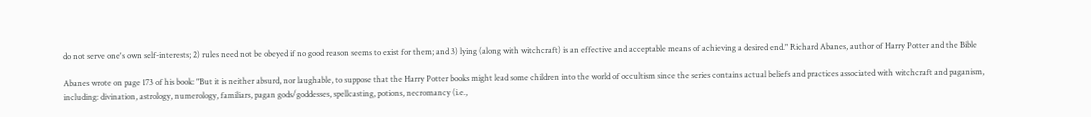do not serve one's own self-interests; 2) rules need not be obeyed if no good reason seems to exist for them; and 3) lying (along with witchcraft) is an effective and acceptable means of achieving a desired end." Richard Abanes, author of Harry Potter and the Bible

Abanes wrote on page 173 of his book: "But it is neither absurd, nor laughable, to suppose that the Harry Potter books might lead some children into the world of occultism since the series contains actual beliefs and practices associated with witchcraft and paganism, including: divination, astrology, numerology, familiars, pagan gods/goddesses, spellcasting, potions, necromancy (i.e.,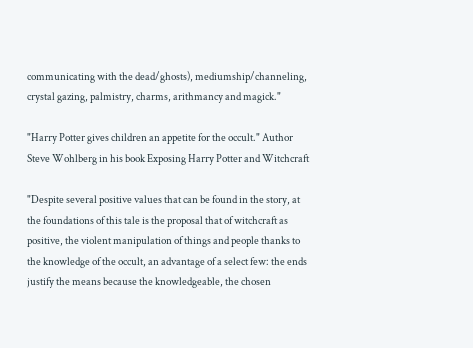communicating with the dead/ghosts), mediumship/channeling, crystal gazing, palmistry, charms, arithmancy and magick."

"Harry Potter gives children an appetite for the occult." Author Steve Wohlberg in his book Exposing Harry Potter and Witchcraft

"Despite several positive values that can be found in the story, at the foundations of this tale is the proposal that of witchcraft as positive, the violent manipulation of things and people thanks to the knowledge of the occult, an advantage of a select few: the ends justify the means because the knowledgeable, the chosen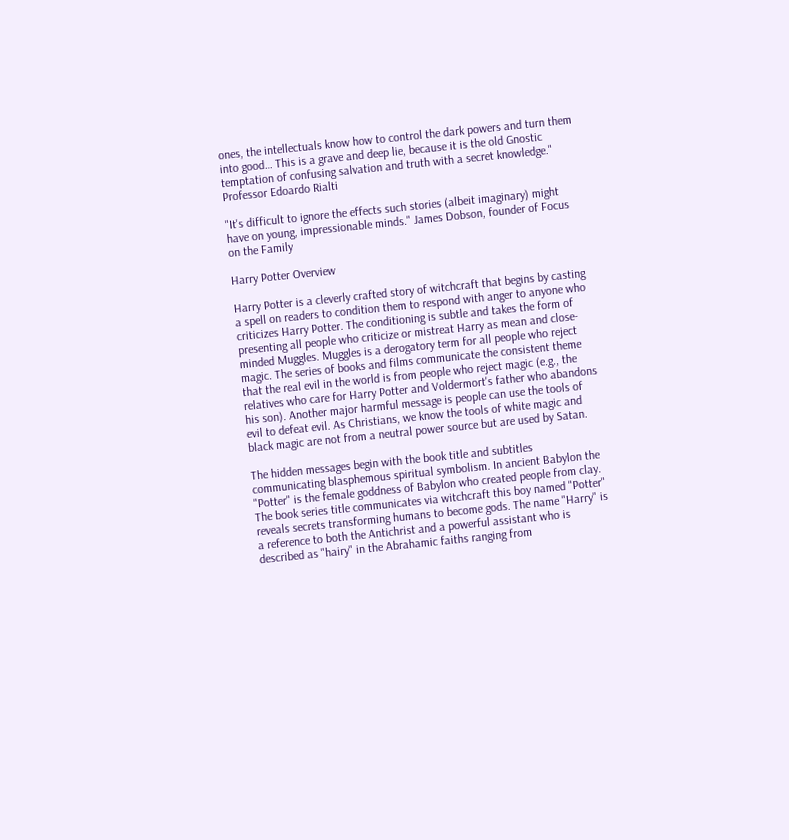ones, the intellectuals know how to control the dark powers and turn them into good… This is a grave and deep lie, because it is the old Gnostic temptation of confusing salvation and truth with a secret knowledge." Professor Edoardo Rialti

"It's difficult to ignore the effects such stories (albeit imaginary) might have on young, impressionable minds." James Dobson, founder of Focus on the Family

Harry Potter Overview

Harry Potter is a cleverly crafted story of witchcraft that begins by casting a spell on readers to condition them to respond with anger to anyone who criticizes Harry Potter. The conditioning is subtle and takes the form of presenting all people who criticize or mistreat Harry as mean and close-minded Muggles. Muggles is a derogatory term for all people who reject magic. The series of books and films communicate the consistent theme that the real evil in the world is from people who reject magic (e.g., the relatives who care for Harry Potter and Voldermort's father who abandons his son). Another major harmful message is people can use the tools of evil to defeat evil. As Christians, we know the tools of white magic and black magic are not from a neutral power source but are used by Satan.

The hidden messages begin with the book title and subtitles communicating blasphemous spiritual symbolism. In ancient Babylon the "Potter" is the female goddness of Babylon who created people from clay. The book series title communicates via witchcraft this boy named "Potter" reveals secrets transforming humans to become gods. The name "Harry" is a reference to both the Antichrist and a powerful assistant who is described as "hairy" in the Abrahamic faiths ranging from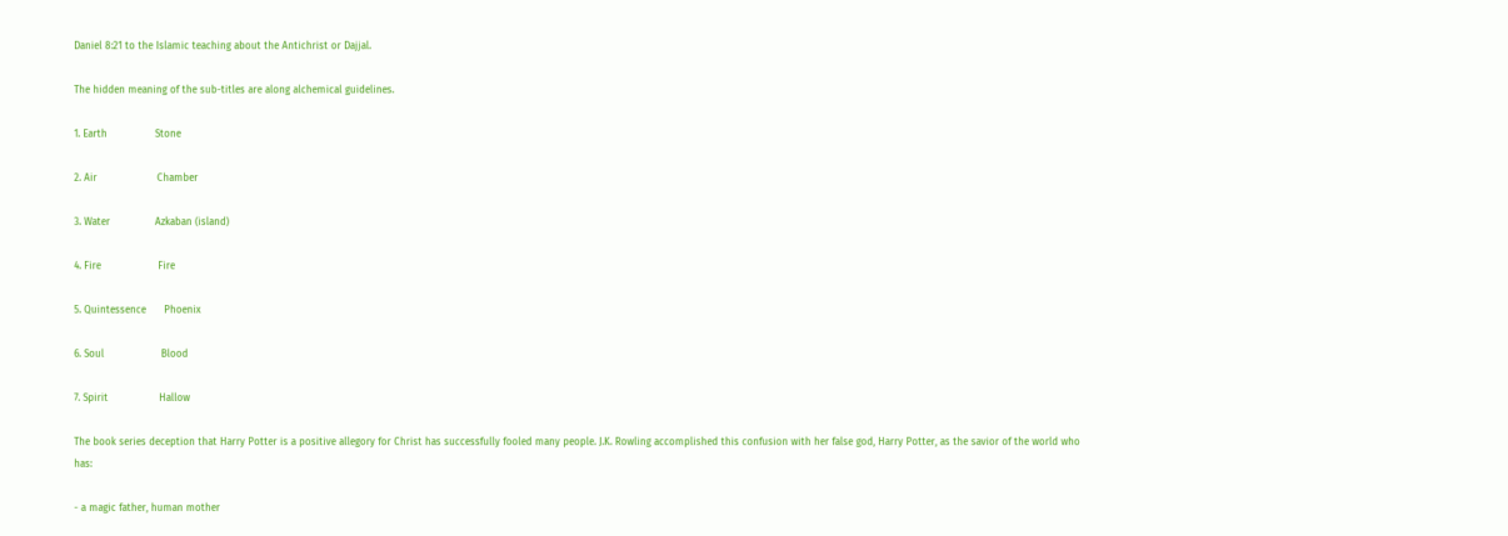Daniel 8:21 to the Islamic teaching about the Antichrist or Dajjal.

The hidden meaning of the sub-titles are along alchemical guidelines.

1. Earth                Stone

2. Air                    Chamber

3. Water               Azkaban (island)

4. Fire                   Fire

5. Quintessence      Phoenix

6. Soul                   Blood

7. Spirit                 Hallow

The book series deception that Harry Potter is a positive allegory for Christ has successfully fooled many people. J.K. Rowling accomplished this confusion with her false god, Harry Potter, as the savior of the world who has:

- a magic father, human mother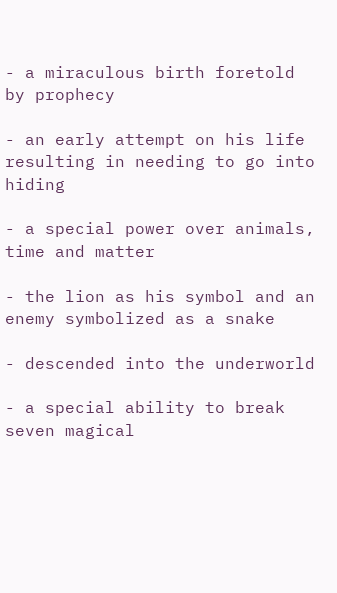- a miraculous birth foretold by prophecy

- an early attempt on his life resulting in needing to go into hiding

- a special power over animals, time and matter

- the lion as his symbol and an enemy symbolized as a snake

- descended into the underworld

- a special ability to break seven magical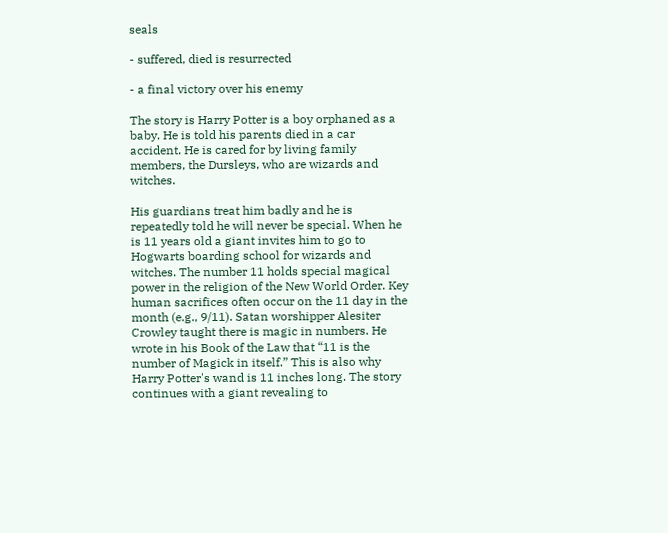seals

- suffered, died is resurrected

- a final victory over his enemy

The story is Harry Potter is a boy orphaned as a baby. He is told his parents died in a car accident. He is cared for by living family members, the Dursleys, who are wizards and witches.

His guardians treat him badly and he is repeatedly told he will never be special. When he is 11 years old a giant invites him to go to Hogwarts boarding school for wizards and witches. The number 11 holds special magical power in the religion of the New World Order. Key human sacrifices often occur on the 11 day in the month (e.g., 9/11). Satan worshipper Alesiter Crowley taught there is magic in numbers. He wrote in his Book of the Law that “11 is the number of Magick in itself.” This is also why Harry Potter's wand is 11 inches long. The story continues with a giant revealing to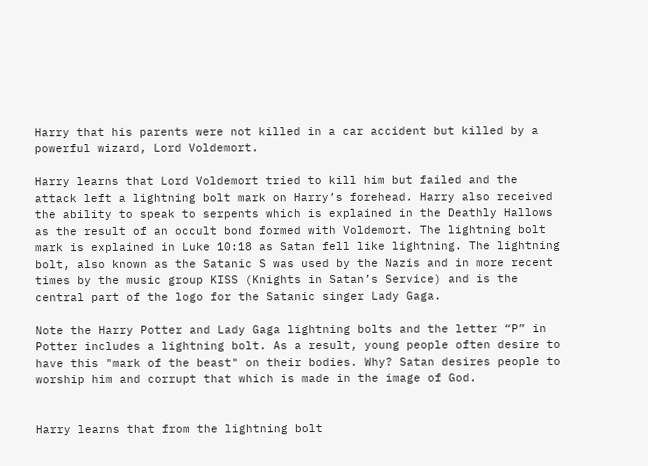Harry that his parents were not killed in a car accident but killed by a powerful wizard, Lord Voldemort.

Harry learns that Lord Voldemort tried to kill him but failed and the attack left a lightning bolt mark on Harry’s forehead. Harry also received the ability to speak to serpents which is explained in the Deathly Hallows as the result of an occult bond formed with Voldemort. The lightning bolt mark is explained in Luke 10:18 as Satan fell like lightning. The lightning bolt, also known as the Satanic S was used by the Nazis and in more recent times by the music group KISS (Knights in Satan’s Service) and is the central part of the logo for the Satanic singer Lady Gaga.

Note the Harry Potter and Lady Gaga lightning bolts and the letter “P” in Potter includes a lightning bolt. As a result, young people often desire to have this "mark of the beast" on their bodies. Why? Satan desires people to worship him and corrupt that which is made in the image of God.


Harry learns that from the lightning bolt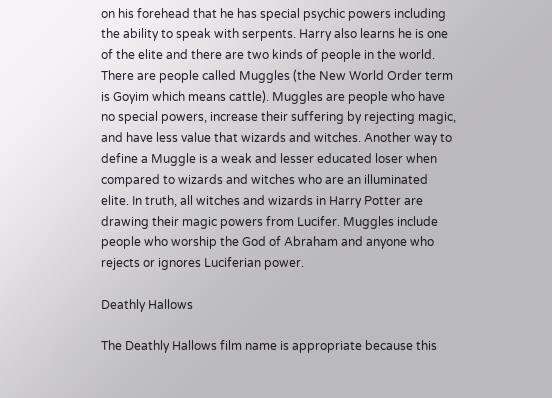on his forehead that he has special psychic powers including the ability to speak with serpents. Harry also learns he is one of the elite and there are two kinds of people in the world. There are people called Muggles (the New World Order term is Goyim which means cattle). Muggles are people who have no special powers, increase their suffering by rejecting magic, and have less value that wizards and witches. Another way to define a Muggle is a weak and lesser educated loser when compared to wizards and witches who are an illuminated elite. In truth, all witches and wizards in Harry Potter are drawing their magic powers from Lucifer. Muggles include people who worship the God of Abraham and anyone who rejects or ignores Luciferian power.

Deathly Hallows

The Deathly Hallows film name is appropriate because this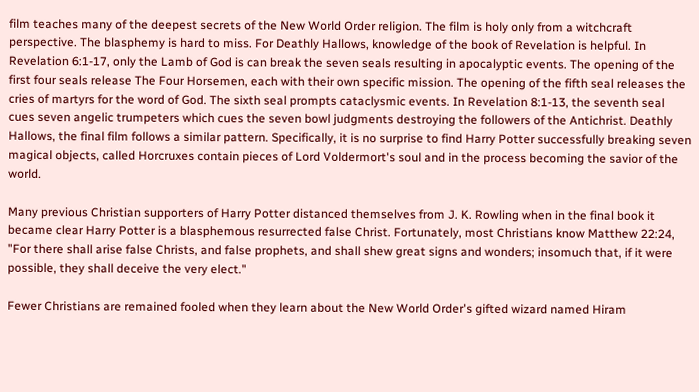film teaches many of the deepest secrets of the New World Order religion. The film is holy only from a witchcraft perspective. The blasphemy is hard to miss. For Deathly Hallows, knowledge of the book of Revelation is helpful. In Revelation 6:1-17, only the Lamb of God is can break the seven seals resulting in apocalyptic events. The opening of the first four seals release The Four Horsemen, each with their own specific mission. The opening of the fifth seal releases the cries of martyrs for the word of God. The sixth seal prompts cataclysmic events. In Revelation 8:1-13, the seventh seal cues seven angelic trumpeters which cues the seven bowl judgments destroying the followers of the Antichrist. Deathly Hallows, the final film follows a similar pattern. Specifically, it is no surprise to find Harry Potter successfully breaking seven magical objects, called Horcruxes contain pieces of Lord Voldermort's soul and in the process becoming the savior of the world.

Many previous Christian supporters of Harry Potter distanced themselves from J. K. Rowling when in the final book it became clear Harry Potter is a blasphemous resurrected false Christ. Fortunately, most Christians know Matthew 22:24, "For there shall arise false Christs, and false prophets, and shall shew great signs and wonders; insomuch that, if it were possible, they shall deceive the very elect."

Fewer Christians are remained fooled when they learn about the New World Order's gifted wizard named Hiram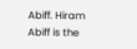Abiff. Hiram Abiff is the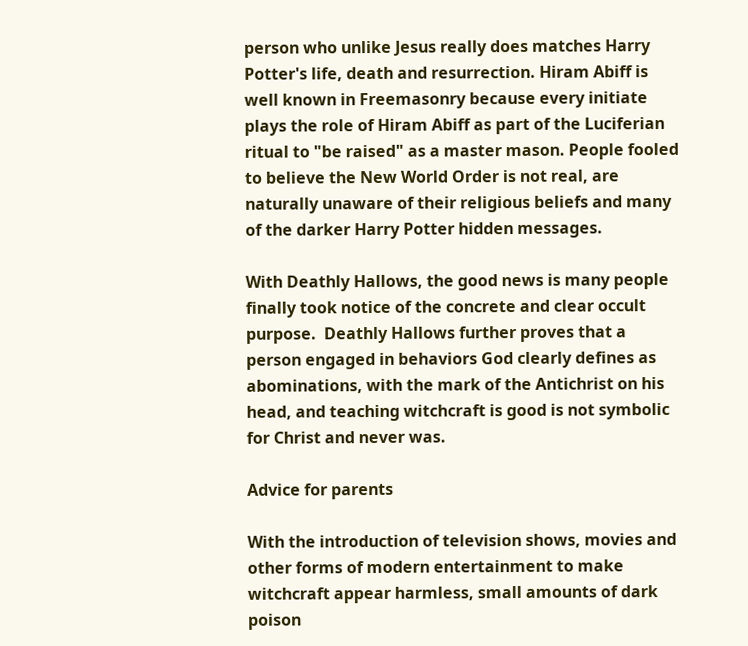person who unlike Jesus really does matches Harry Potter's life, death and resurrection. Hiram Abiff is well known in Freemasonry because every initiate plays the role of Hiram Abiff as part of the Luciferian ritual to "be raised" as a master mason. People fooled to believe the New World Order is not real, are naturally unaware of their religious beliefs and many of the darker Harry Potter hidden messages.

With Deathly Hallows, the good news is many people finally took notice of the concrete and clear occult purpose.  Deathly Hallows further proves that a person engaged in behaviors God clearly defines as abominations, with the mark of the Antichrist on his head, and teaching witchcraft is good is not symbolic for Christ and never was.

Advice for parents

With the introduction of television shows, movies and other forms of modern entertainment to make witchcraft appear harmless, small amounts of dark poison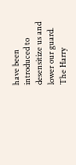have been introduced to desensitize us and lower our guard. The Harry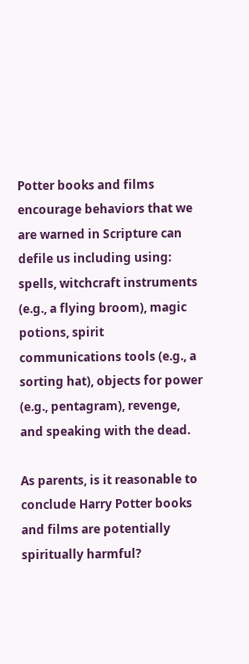Potter books and films encourage behaviors that we are warned in Scripture can defile us including using: spells, witchcraft instruments (e.g., a flying broom), magic potions, spirit communications tools (e.g., a sorting hat), objects for power (e.g., pentagram), revenge, and speaking with the dead.

As parents, is it reasonable to conclude Harry Potter books and films are potentially spiritually harmful?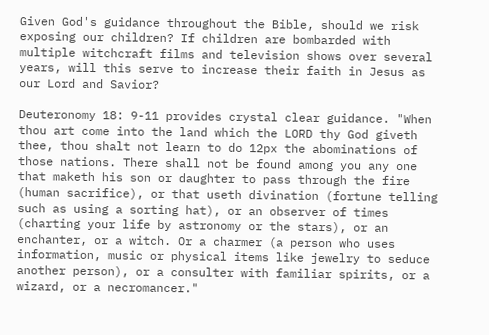Given God's guidance throughout the Bible, should we risk exposing our children? If children are bombarded with multiple witchcraft films and television shows over several years, will this serve to increase their faith in Jesus as our Lord and Savior?

Deuteronomy 18: 9-11 provides crystal clear guidance. "When thou art come into the land which the LORD thy God giveth thee, thou shalt not learn to do 12px the abominations of those nations. There shall not be found among you any one that maketh his son or daughter to pass through the fire (human sacrifice), or that useth divination (fortune telling such as using a sorting hat), or an observer of times (charting your life by astronomy or the stars), or an enchanter, or a witch. Or a charmer (a person who uses information, music or physical items like jewelry to seduce another person), or a consulter with familiar spirits, or a wizard, or a necromancer."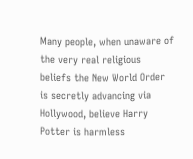Many people, when unaware of the very real religious beliefs the New World Order is secretly advancing via Hollywood, believe Harry Potter is harmless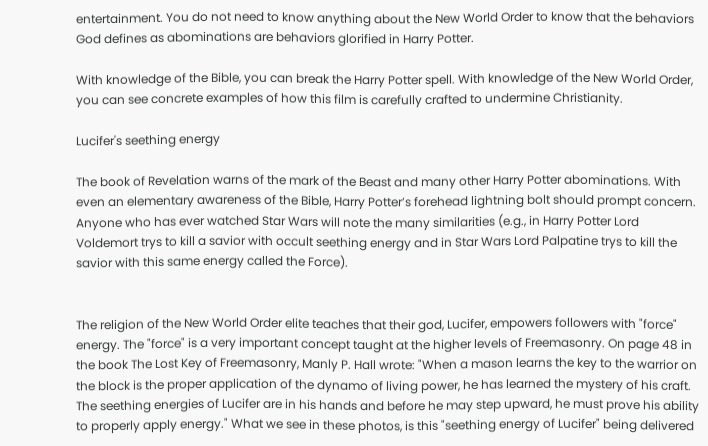entertainment. You do not need to know anything about the New World Order to know that the behaviors God defines as abominations are behaviors glorified in Harry Potter.

With knowledge of the Bible, you can break the Harry Potter spell. With knowledge of the New World Order, you can see concrete examples of how this film is carefully crafted to undermine Christianity.

Lucifer's seething energy

The book of Revelation warns of the mark of the Beast and many other Harry Potter abominations. With even an elementary awareness of the Bible, Harry Potter’s forehead lightning bolt should prompt concern. Anyone who has ever watched Star Wars will note the many similarities (e.g., in Harry Potter Lord Voldemort trys to kill a savior with occult seething energy and in Star Wars Lord Palpatine trys to kill the savior with this same energy called the Force).


The religion of the New World Order elite teaches that their god, Lucifer, empowers followers with "force" energy. The "force" is a very important concept taught at the higher levels of Freemasonry. On page 48 in the book The Lost Key of Freemasonry, Manly P. Hall wrote: "When a mason learns the key to the warrior on the block is the proper application of the dynamo of living power, he has learned the mystery of his craft. The seething energies of Lucifer are in his hands and before he may step upward, he must prove his ability to properly apply energy." What we see in these photos, is this "seething energy of Lucifer" being delivered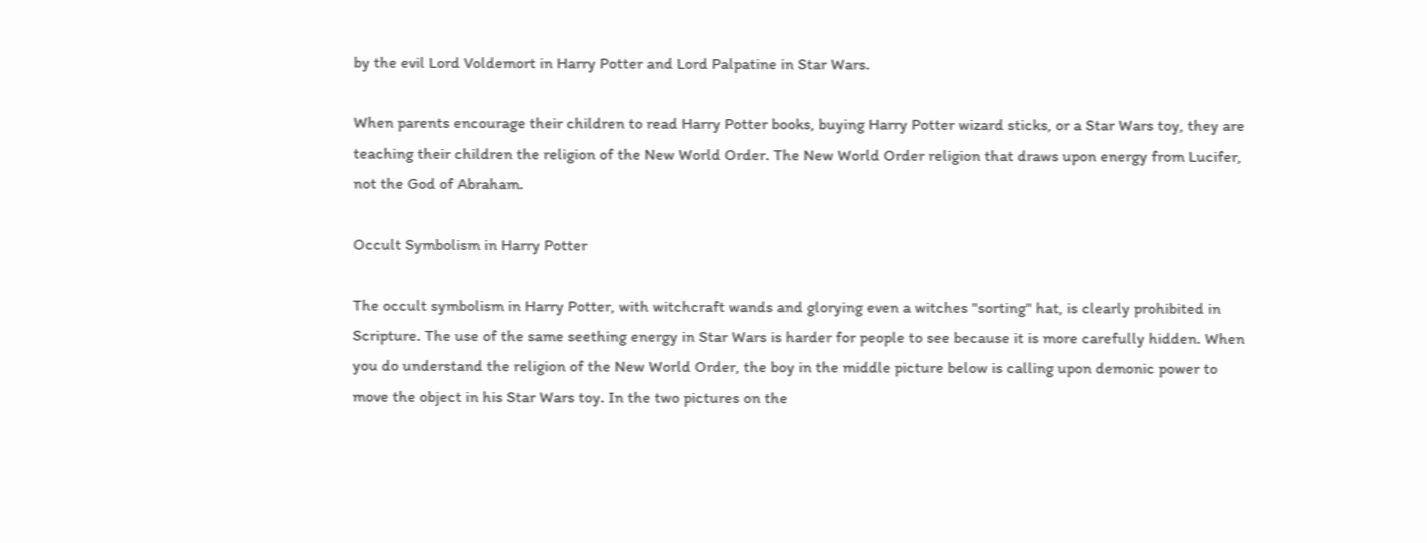by the evil Lord Voldemort in Harry Potter and Lord Palpatine in Star Wars.

When parents encourage their children to read Harry Potter books, buying Harry Potter wizard sticks, or a Star Wars toy, they are teaching their children the religion of the New World Order. The New World Order religion that draws upon energy from Lucifer, not the God of Abraham.

Occult Symbolism in Harry Potter

The occult symbolism in Harry Potter, with witchcraft wands and glorying even a witches "sorting" hat, is clearly prohibited in Scripture. The use of the same seething energy in Star Wars is harder for people to see because it is more carefully hidden. When you do understand the religion of the New World Order, the boy in the middle picture below is calling upon demonic power to move the object in his Star Wars toy. In the two pictures on the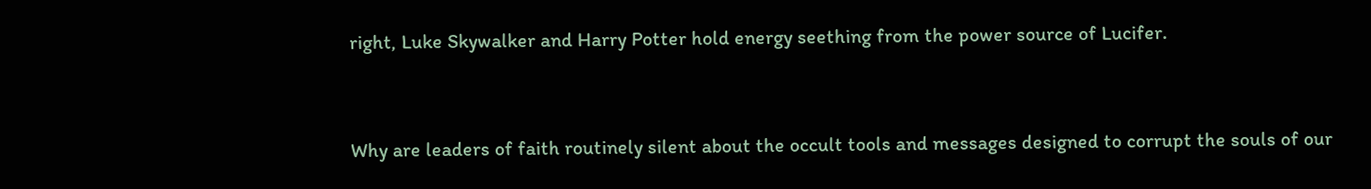right, Luke Skywalker and Harry Potter hold energy seething from the power source of Lucifer.


Why are leaders of faith routinely silent about the occult tools and messages designed to corrupt the souls of our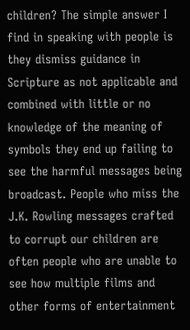children? The simple answer I find in speaking with people is they dismiss guidance in Scripture as not applicable and combined with little or no knowledge of the meaning of symbols they end up failing to see the harmful messages being broadcast. People who miss the J.K. Rowling messages crafted to corrupt our children are often people who are unable to see how multiple films and other forms of entertainment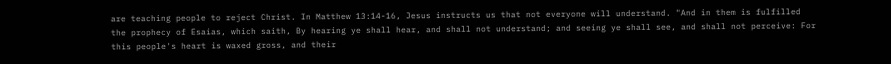are teaching people to reject Christ. In Matthew 13:14-16, Jesus instructs us that not everyone will understand. "And in them is fulfilled the prophecy of Esaias, which saith, By hearing ye shall hear, and shall not understand; and seeing ye shall see, and shall not perceive: For this people's heart is waxed gross, and their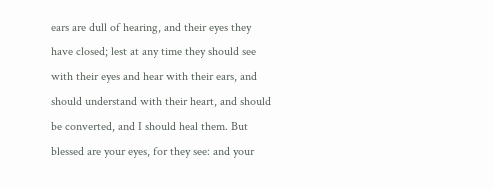ears are dull of hearing, and their eyes they have closed; lest at any time they should see with their eyes and hear with their ears, and should understand with their heart, and should be converted, and I should heal them. But blessed are your eyes, for they see: and your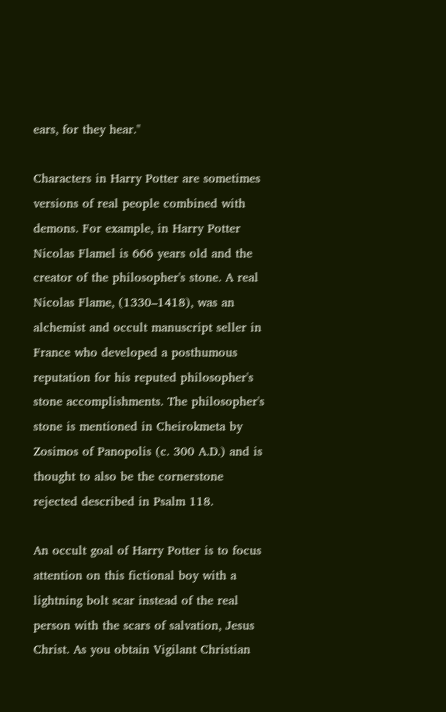ears, for they hear."

Characters in Harry Potter are sometimes versions of real people combined with demons. For example, in Harry Potter Nicolas Flamel is 666 years old and the creator of the philosopher's stone. A real Nicolas Flame, (1330–1418), was an alchemist and occult manuscript seller in France who developed a posthumous reputation for his reputed philosopher's stone accomplishments. The philosopher's stone is mentioned in Cheirokmeta by Zosimos of Panopolis (c. 300 A.D.) and is thought to also be the cornerstone rejected described in Psalm 118.

An occult goal of Harry Potter is to focus attention on this fictional boy with a lightning bolt scar instead of the real person with the scars of salvation, Jesus Christ. As you obtain Vigilant Christian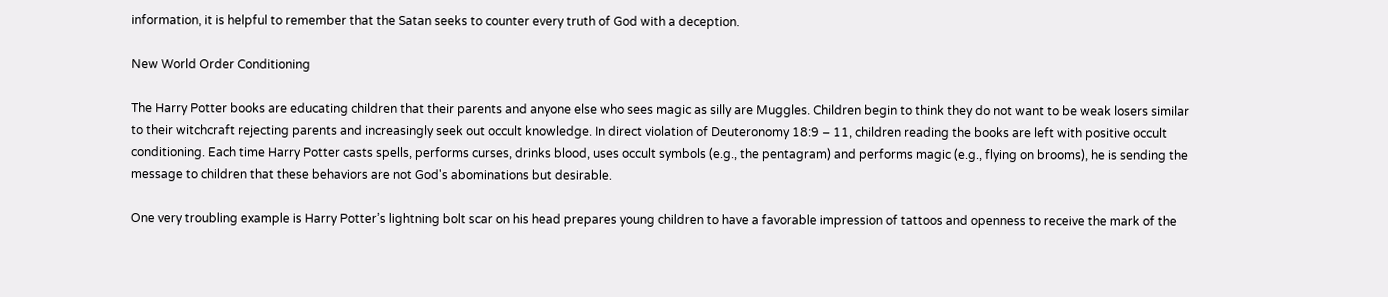information, it is helpful to remember that the Satan seeks to counter every truth of God with a deception.

New World Order Conditioning

The Harry Potter books are educating children that their parents and anyone else who sees magic as silly are Muggles. Children begin to think they do not want to be weak losers similar to their witchcraft rejecting parents and increasingly seek out occult knowledge. In direct violation of Deuteronomy 18:9 – 11, children reading the books are left with positive occult conditioning. Each time Harry Potter casts spells, performs curses, drinks blood, uses occult symbols (e.g., the pentagram) and performs magic (e.g., flying on brooms), he is sending the message to children that these behaviors are not God's abominations but desirable.

One very troubling example is Harry Potter’s lightning bolt scar on his head prepares young children to have a favorable impression of tattoos and openness to receive the mark of the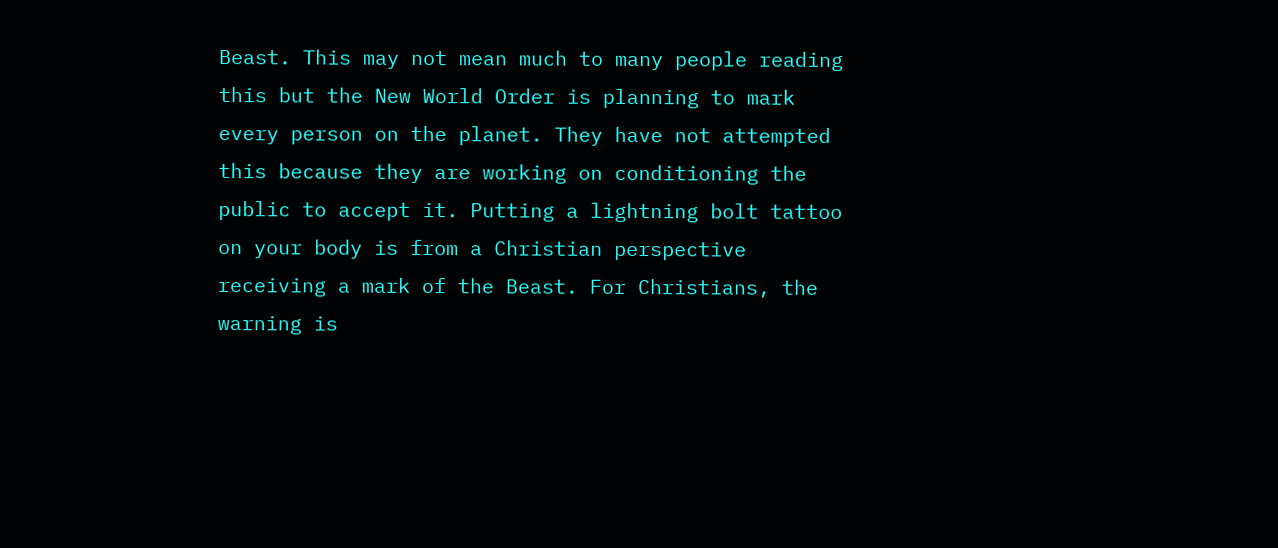Beast. This may not mean much to many people reading this but the New World Order is planning to mark every person on the planet. They have not attempted this because they are working on conditioning the public to accept it. Putting a lightning bolt tattoo on your body is from a Christian perspective receiving a mark of the Beast. For Christians, the warning is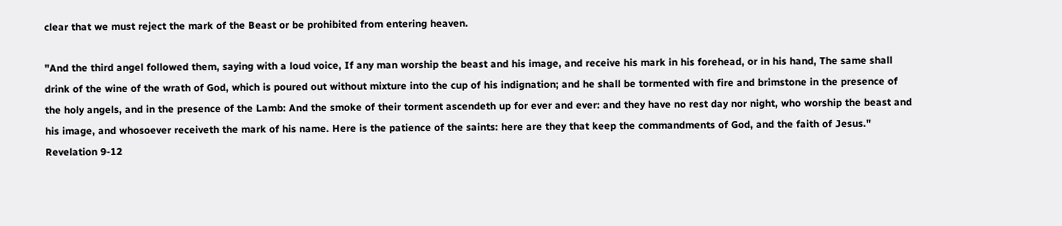clear that we must reject the mark of the Beast or be prohibited from entering heaven.

"And the third angel followed them, saying with a loud voice, If any man worship the beast and his image, and receive his mark in his forehead, or in his hand, The same shall drink of the wine of the wrath of God, which is poured out without mixture into the cup of his indignation; and he shall be tormented with fire and brimstone in the presence of the holy angels, and in the presence of the Lamb: And the smoke of their torment ascendeth up for ever and ever: and they have no rest day nor night, who worship the beast and his image, and whosoever receiveth the mark of his name. Here is the patience of the saints: here are they that keep the commandments of God, and the faith of Jesus." Revelation 9-12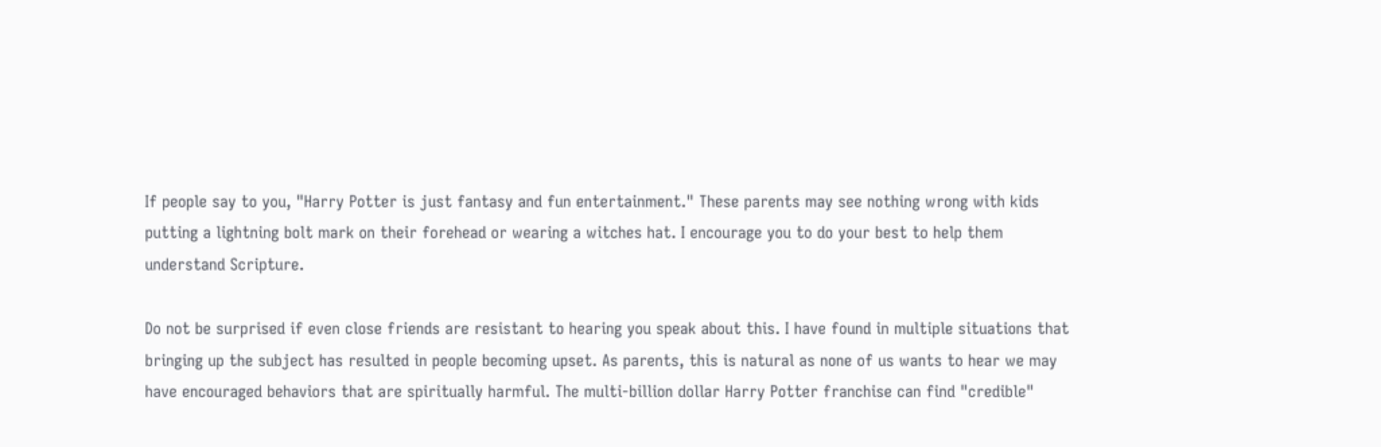If people say to you, "Harry Potter is just fantasy and fun entertainment." These parents may see nothing wrong with kids putting a lightning bolt mark on their forehead or wearing a witches hat. I encourage you to do your best to help them understand Scripture.

Do not be surprised if even close friends are resistant to hearing you speak about this. I have found in multiple situations that bringing up the subject has resulted in people becoming upset. As parents, this is natural as none of us wants to hear we may have encouraged behaviors that are spiritually harmful. The multi-billion dollar Harry Potter franchise can find "credible"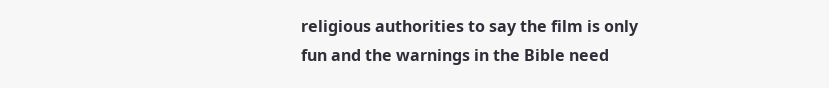religious authorities to say the film is only fun and the warnings in the Bible need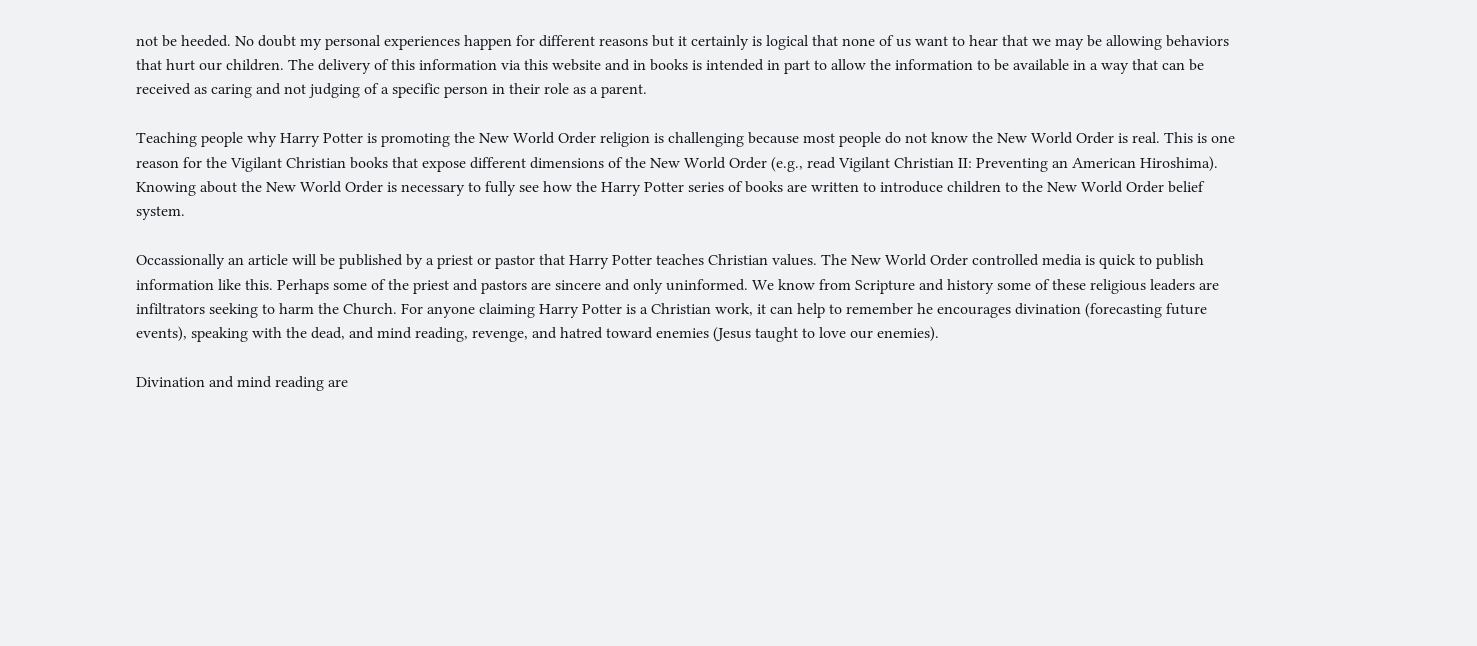not be heeded. No doubt my personal experiences happen for different reasons but it certainly is logical that none of us want to hear that we may be allowing behaviors that hurt our children. The delivery of this information via this website and in books is intended in part to allow the information to be available in a way that can be received as caring and not judging of a specific person in their role as a parent.

Teaching people why Harry Potter is promoting the New World Order religion is challenging because most people do not know the New World Order is real. This is one reason for the Vigilant Christian books that expose different dimensions of the New World Order (e.g., read Vigilant Christian II: Preventing an American Hiroshima). Knowing about the New World Order is necessary to fully see how the Harry Potter series of books are written to introduce children to the New World Order belief system.

Occassionally an article will be published by a priest or pastor that Harry Potter teaches Christian values. The New World Order controlled media is quick to publish information like this. Perhaps some of the priest and pastors are sincere and only uninformed. We know from Scripture and history some of these religious leaders are infiltrators seeking to harm the Church. For anyone claiming Harry Potter is a Christian work, it can help to remember he encourages divination (forecasting future events), speaking with the dead, and mind reading, revenge, and hatred toward enemies (Jesus taught to love our enemies).

Divination and mind reading are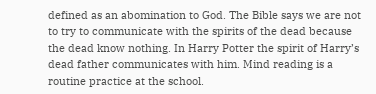defined as an abomination to God. The Bible says we are not to try to communicate with the spirits of the dead because the dead know nothing. In Harry Potter the spirit of Harry’s dead father communicates with him. Mind reading is a routine practice at the school.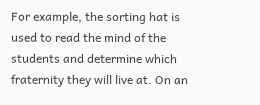For example, the sorting hat is used to read the mind of the students and determine which fraternity they will live at. On an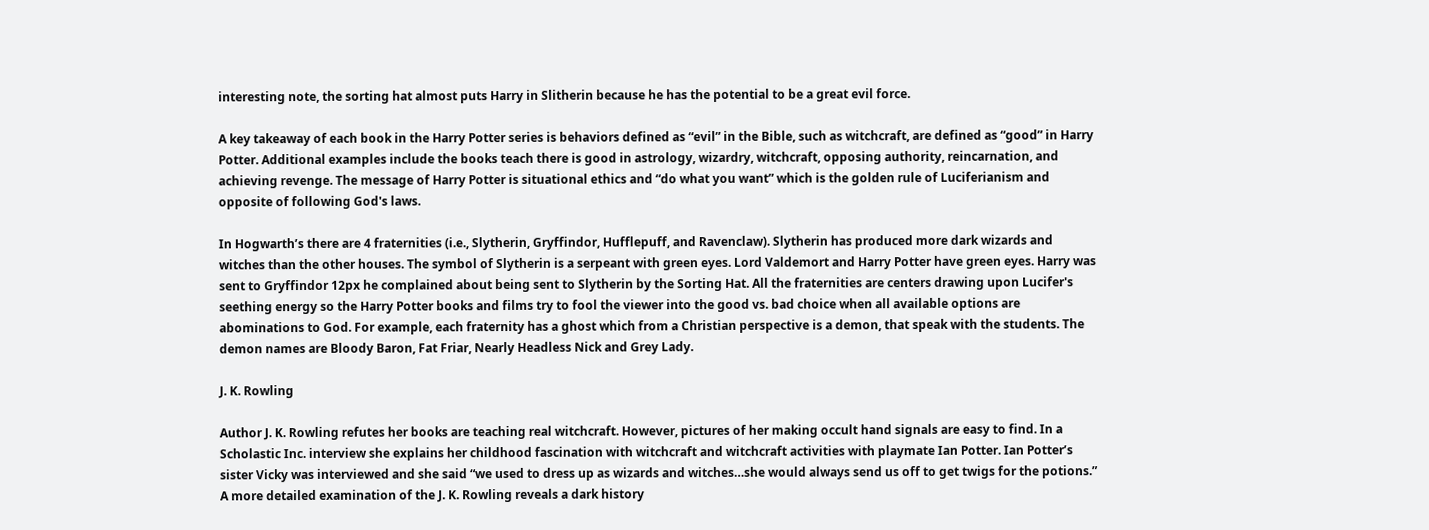interesting note, the sorting hat almost puts Harry in Slitherin because he has the potential to be a great evil force.

A key takeaway of each book in the Harry Potter series is behaviors defined as “evil” in the Bible, such as witchcraft, are defined as “good” in Harry Potter. Additional examples include the books teach there is good in astrology, wizardry, witchcraft, opposing authority, reincarnation, and achieving revenge. The message of Harry Potter is situational ethics and “do what you want” which is the golden rule of Luciferianism and opposite of following God's laws.

In Hogwarth’s there are 4 fraternities (i.e., Slytherin, Gryffindor, Hufflepuff, and Ravenclaw). Slytherin has produced more dark wizards and witches than the other houses. The symbol of Slytherin is a serpeant with green eyes. Lord Valdemort and Harry Potter have green eyes. Harry was sent to Gryffindor 12px he complained about being sent to Slytherin by the Sorting Hat. All the fraternities are centers drawing upon Lucifer's seething energy so the Harry Potter books and films try to fool the viewer into the good vs. bad choice when all available options are abominations to God. For example, each fraternity has a ghost which from a Christian perspective is a demon, that speak with the students. The demon names are Bloody Baron, Fat Friar, Nearly Headless Nick and Grey Lady.

J. K. Rowling

Author J. K. Rowling refutes her books are teaching real witchcraft. However, pictures of her making occult hand signals are easy to find. In a Scholastic Inc. interview she explains her childhood fascination with witchcraft and witchcraft activities with playmate Ian Potter. Ian Potter’s sister Vicky was interviewed and she said “we used to dress up as wizards and witches…she would always send us off to get twigs for the potions.”  A more detailed examination of the J. K. Rowling reveals a dark history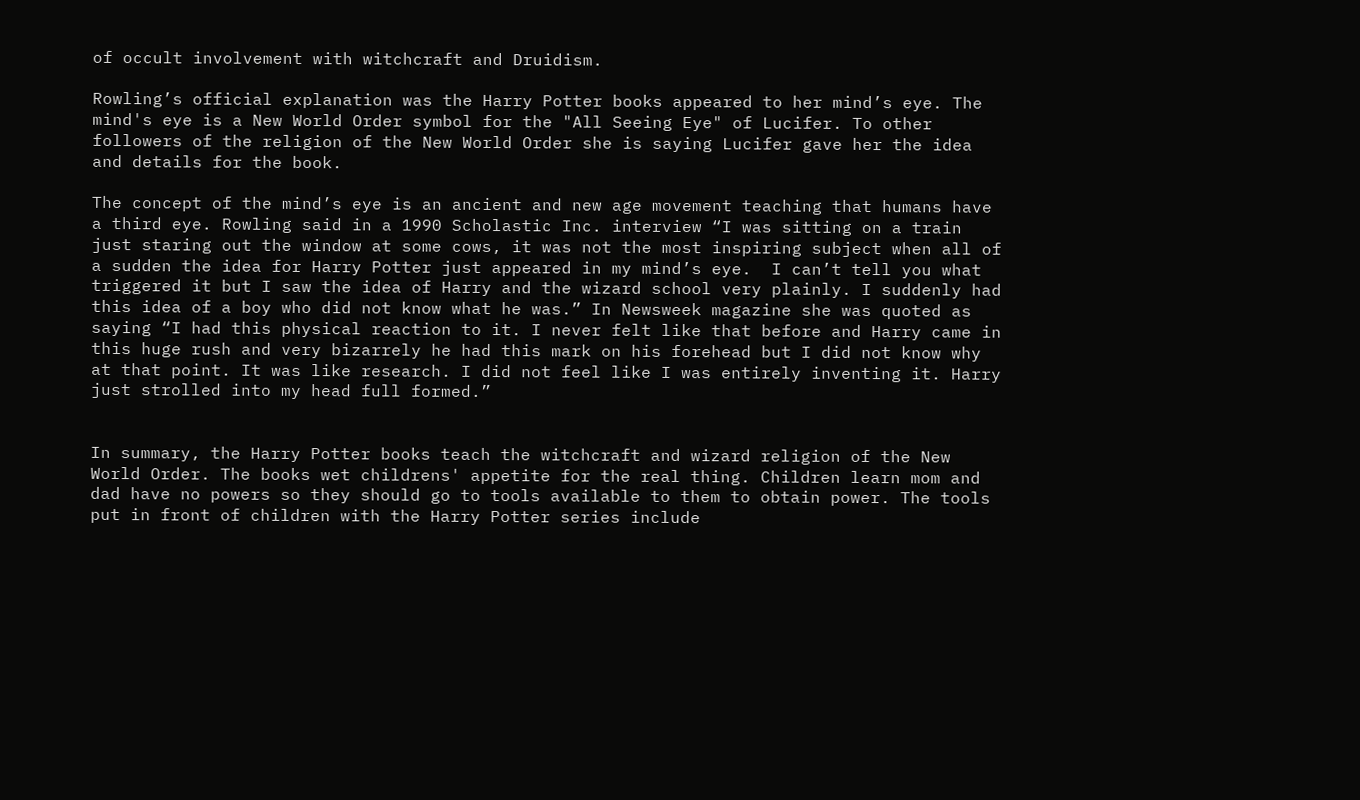of occult involvement with witchcraft and Druidism.

Rowling’s official explanation was the Harry Potter books appeared to her mind’s eye. The mind's eye is a New World Order symbol for the "All Seeing Eye" of Lucifer. To other followers of the religion of the New World Order she is saying Lucifer gave her the idea and details for the book.

The concept of the mind’s eye is an ancient and new age movement teaching that humans have a third eye. Rowling said in a 1990 Scholastic Inc. interview “I was sitting on a train just staring out the window at some cows, it was not the most inspiring subject when all of a sudden the idea for Harry Potter just appeared in my mind’s eye.  I can’t tell you what triggered it but I saw the idea of Harry and the wizard school very plainly. I suddenly had this idea of a boy who did not know what he was.” In Newsweek magazine she was quoted as saying “I had this physical reaction to it. I never felt like that before and Harry came in this huge rush and very bizarrely he had this mark on his forehead but I did not know why at that point. It was like research. I did not feel like I was entirely inventing it. Harry just strolled into my head full formed.”


In summary, the Harry Potter books teach the witchcraft and wizard religion of the New World Order. The books wet childrens' appetite for the real thing. Children learn mom and dad have no powers so they should go to tools available to them to obtain power. The tools put in front of children with the Harry Potter series include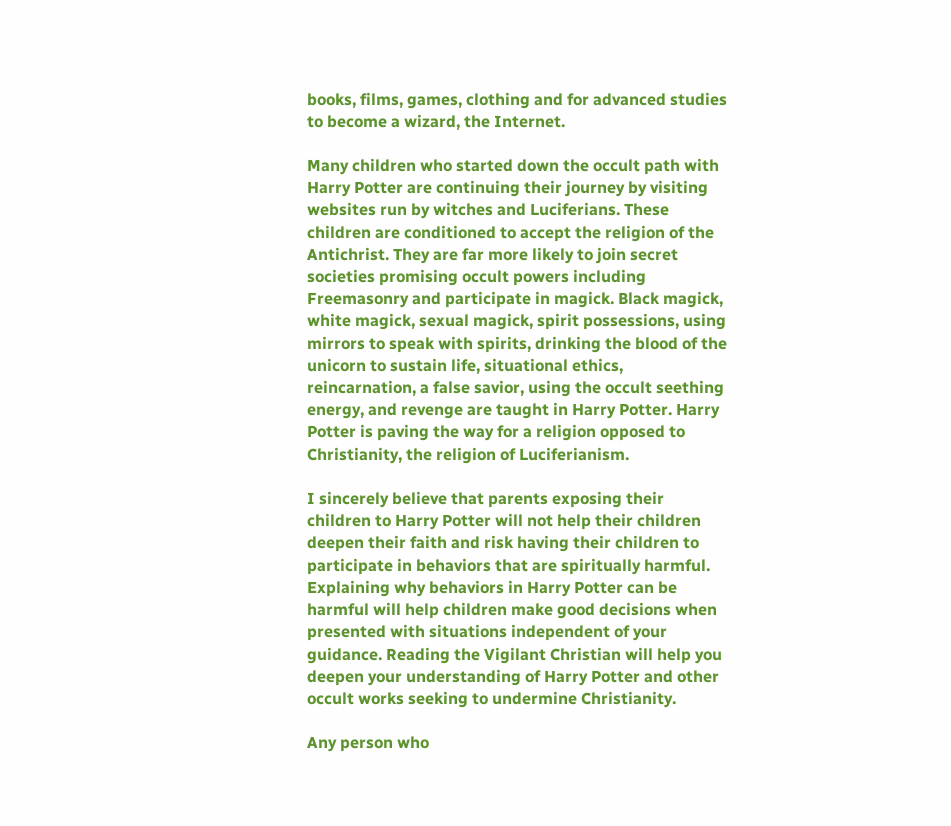books, films, games, clothing and for advanced studies to become a wizard, the Internet.

Many children who started down the occult path with Harry Potter are continuing their journey by visiting websites run by witches and Luciferians. These children are conditioned to accept the religion of the Antichrist. They are far more likely to join secret societies promising occult powers including Freemasonry and participate in magick. Black magick, white magick, sexual magick, spirit possessions, using mirrors to speak with spirits, drinking the blood of the unicorn to sustain life, situational ethics, reincarnation, a false savior, using the occult seething energy, and revenge are taught in Harry Potter. Harry Potter is paving the way for a religion opposed to Christianity, the religion of Luciferianism.

I sincerely believe that parents exposing their children to Harry Potter will not help their children deepen their faith and risk having their children to participate in behaviors that are spiritually harmful. Explaining why behaviors in Harry Potter can be harmful will help children make good decisions when presented with situations independent of your guidance. Reading the Vigilant Christian will help you deepen your understanding of Harry Potter and other occult works seeking to undermine Christianity.

Any person who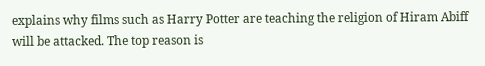explains why films such as Harry Potter are teaching the religion of Hiram Abiff will be attacked. The top reason is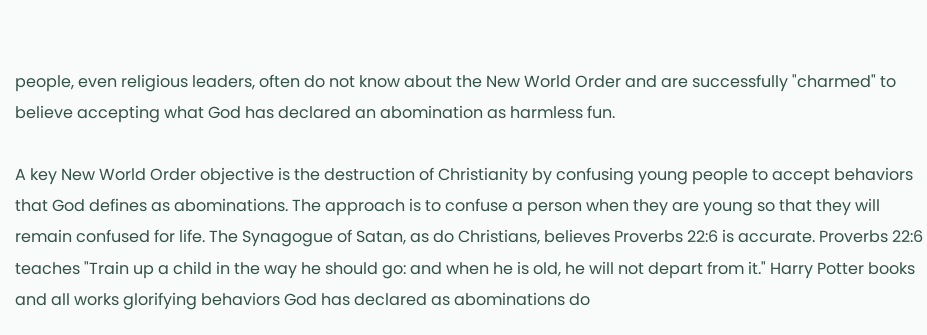people, even religious leaders, often do not know about the New World Order and are successfully "charmed" to believe accepting what God has declared an abomination as harmless fun.

A key New World Order objective is the destruction of Christianity by confusing young people to accept behaviors that God defines as abominations. The approach is to confuse a person when they are young so that they will remain confused for life. The Synagogue of Satan, as do Christians, believes Proverbs 22:6 is accurate. Proverbs 22:6 teaches "Train up a child in the way he should go: and when he is old, he will not depart from it." Harry Potter books and all works glorifying behaviors God has declared as abominations do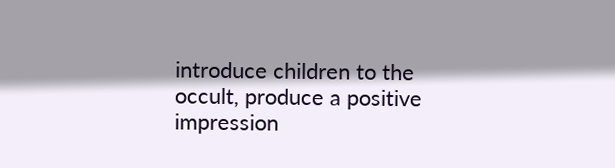introduce children to the occult, produce a positive impression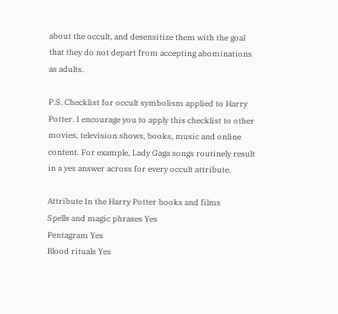about the occult, and desensitize them with the goal that they do not depart from accepting abominations as adults.

P.S. Checklist for occult symbolism applied to Harry Potter. I encourage you to apply this checklist to other movies, television shows, books, music and online content. For example, Lady Gaga songs routinely result in a yes answer across for every occult attribute.

Attribute In the Harry Potter books and films
Spells and magic phrases Yes
Pentagram Yes
Blood rituals Yes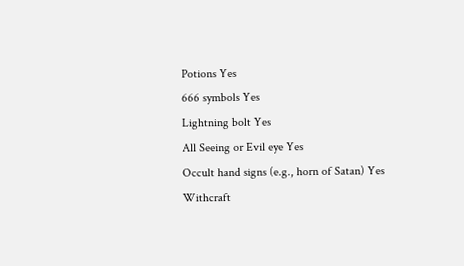Potions Yes
666 symbols Yes
Lightning bolt Yes
All Seeing or Evil eye Yes
Occult hand signs (e.g., horn of Satan) Yes
Withcraft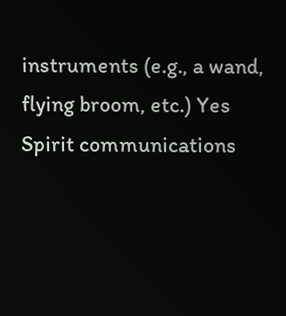instruments (e.g., a wand, flying broom, etc.) Yes
Spirit communications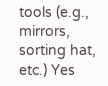tools (e.g., mirrors, sorting hat, etc.) Yes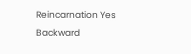Reincarnation Yes
Backward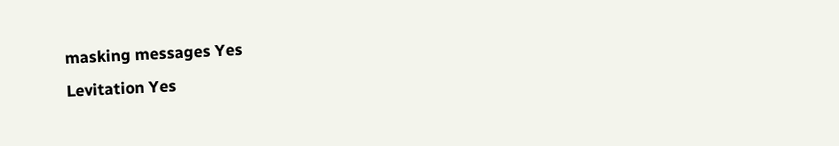masking messages Yes
Levitation Yes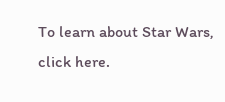To learn about Star Wars, click here.